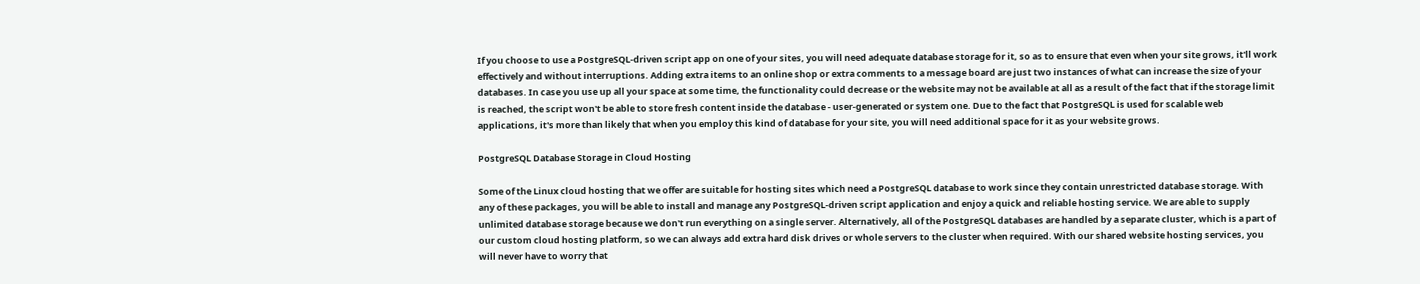If you choose to use a PostgreSQL-driven script app on one of your sites, you will need adequate database storage for it, so as to ensure that even when your site grows, it'll work effectively and without interruptions. Adding extra items to an online shop or extra comments to a message board are just two instances of what can increase the size of your databases. In case you use up all your space at some time, the functionality could decrease or the website may not be available at all as a result of the fact that if the storage limit is reached, the script won't be able to store fresh content inside the database - user-generated or system one. Due to the fact that PostgreSQL is used for scalable web applications, it's more than likely that when you employ this kind of database for your site, you will need additional space for it as your website grows.

PostgreSQL Database Storage in Cloud Hosting

Some of the Linux cloud hosting that we offer are suitable for hosting sites which need a PostgreSQL database to work since they contain unrestricted database storage. With any of these packages, you will be able to install and manage any PostgreSQL-driven script application and enjoy a quick and reliable hosting service. We are able to supply unlimited database storage because we don't run everything on a single server. Alternatively, all of the PostgreSQL databases are handled by a separate cluster, which is a part of our custom cloud hosting platform, so we can always add extra hard disk drives or whole servers to the cluster when required. With our shared website hosting services, you will never have to worry that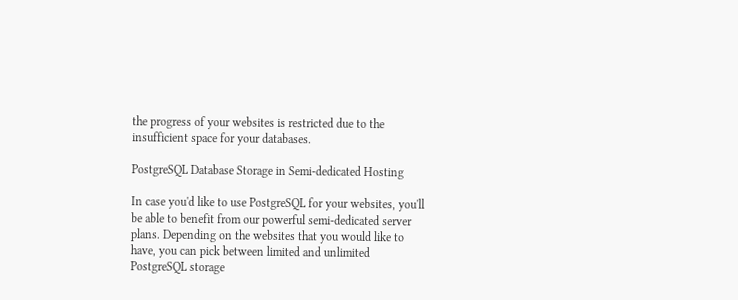the progress of your websites is restricted due to the insufficient space for your databases.

PostgreSQL Database Storage in Semi-dedicated Hosting

In case you'd like to use PostgreSQL for your websites, you'll be able to benefit from our powerful semi-dedicated server plans. Depending on the websites that you would like to have, you can pick between limited and unlimited PostgreSQL storage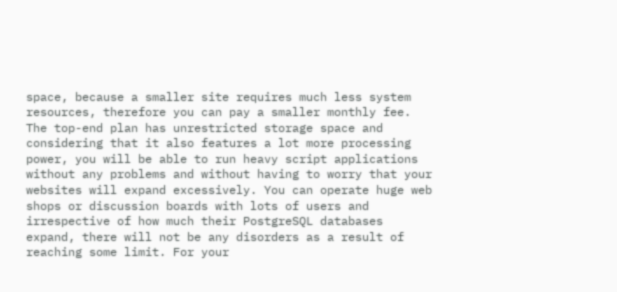space, because a smaller site requires much less system resources, therefore you can pay a smaller monthly fee. The top-end plan has unrestricted storage space and considering that it also features a lot more processing power, you will be able to run heavy script applications without any problems and without having to worry that your websites will expand excessively. You can operate huge web shops or discussion boards with lots of users and irrespective of how much their PostgreSQL databases expand, there will not be any disorders as a result of reaching some limit. For your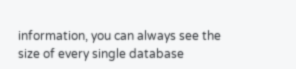information, you can always see the size of every single database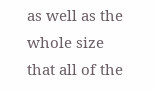as well as the whole size that all of the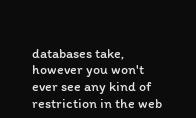databases take, however you won't ever see any kind of restriction in the web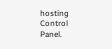hosting Control Panel.